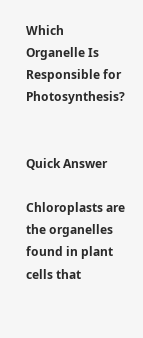Which Organelle Is Responsible for Photosynthesis?


Quick Answer

Chloroplasts are the organelles found in plant cells that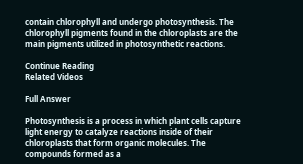contain chlorophyll and undergo photosynthesis. The chlorophyll pigments found in the chloroplasts are the main pigments utilized in photosynthetic reactions.

Continue Reading
Related Videos

Full Answer

Photosynthesis is a process in which plant cells capture light energy to catalyze reactions inside of their chloroplasts that form organic molecules. The compounds formed as a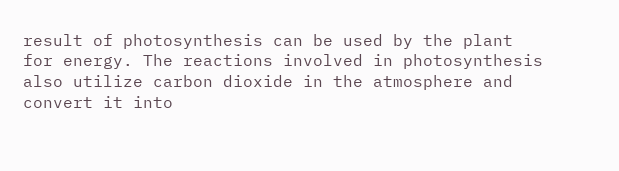result of photosynthesis can be used by the plant for energy. The reactions involved in photosynthesis also utilize carbon dioxide in the atmosphere and convert it into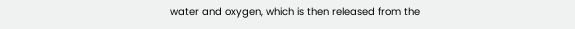water and oxygen, which is then released from the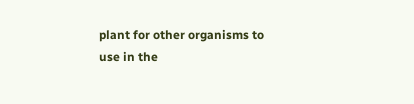plant for other organisms to use in the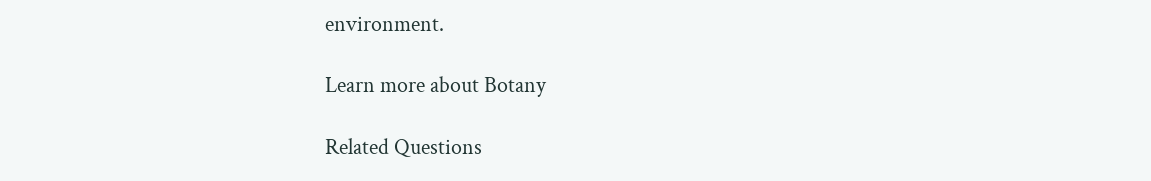environment.

Learn more about Botany

Related Questions